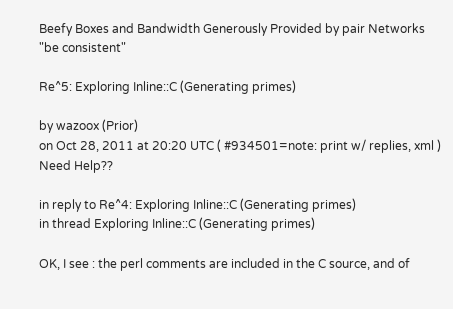Beefy Boxes and Bandwidth Generously Provided by pair Networks
"be consistent"

Re^5: Exploring Inline::C (Generating primes)

by wazoox (Prior)
on Oct 28, 2011 at 20:20 UTC ( #934501=note: print w/ replies, xml ) Need Help??

in reply to Re^4: Exploring Inline::C (Generating primes)
in thread Exploring Inline::C (Generating primes)

OK, I see : the perl comments are included in the C source, and of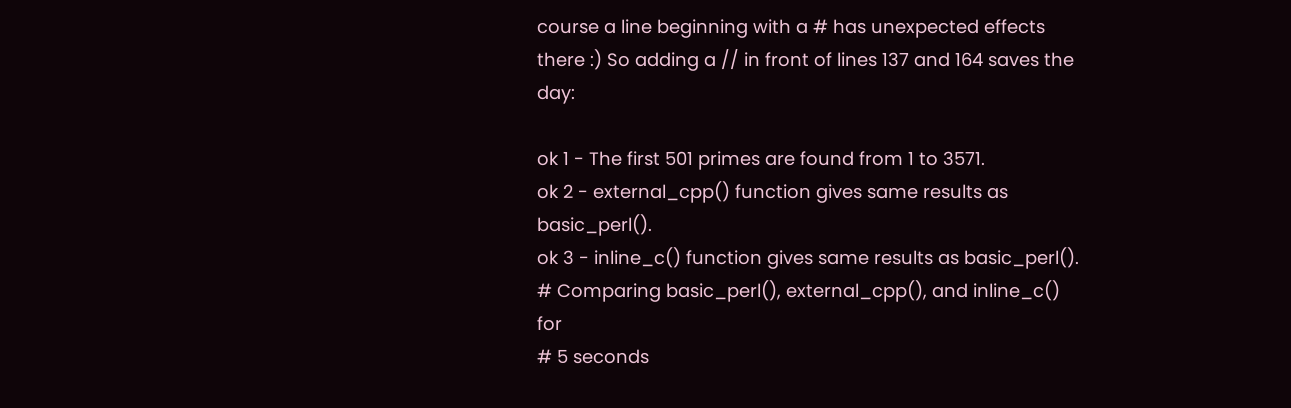course a line beginning with a # has unexpected effects there :) So adding a // in front of lines 137 and 164 saves the day:

ok 1 - The first 501 primes are found from 1 to 3571.
ok 2 - external_cpp() function gives same results as basic_perl().
ok 3 - inline_c() function gives same results as basic_perl().
# Comparing basic_perl(), external_cpp(), and inline_c() for
# 5 seconds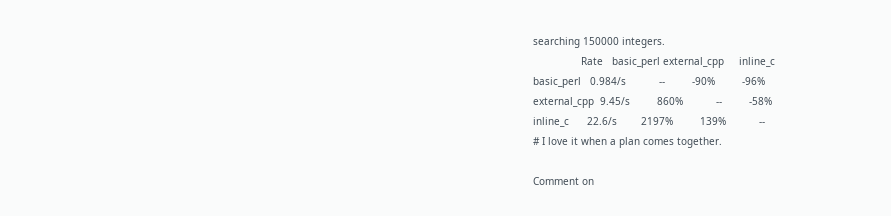searching 150000 integers.
                Rate   basic_perl external_cpp     inline_c
basic_perl   0.984/s           --         -90%         -96%
external_cpp  9.45/s         860%           --         -58%
inline_c      22.6/s        2197%         139%           --
# I love it when a plan comes together.

Comment on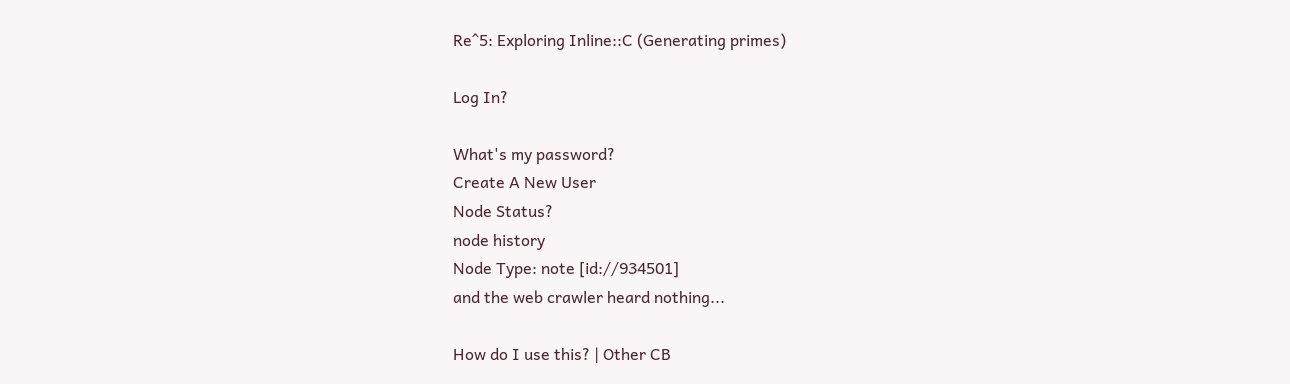Re^5: Exploring Inline::C (Generating primes)

Log In?

What's my password?
Create A New User
Node Status?
node history
Node Type: note [id://934501]
and the web crawler heard nothing...

How do I use this? | Other CB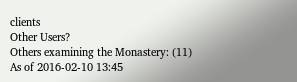clients
Other Users?
Others examining the Monastery: (11)
As of 2016-02-10 13:45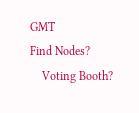GMT
Find Nodes?
    Voting Booth?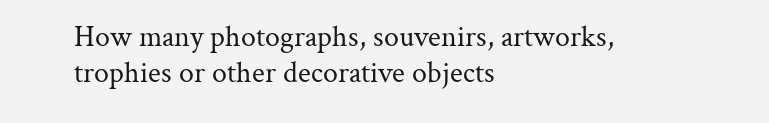How many photographs, souvenirs, artworks, trophies or other decorative objects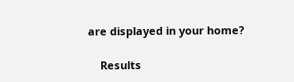are displayed in your home?

    Results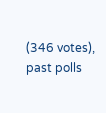(346 votes), past polls